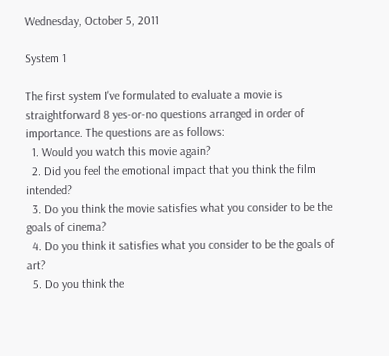Wednesday, October 5, 2011

System 1

The first system I've formulated to evaluate a movie is straightforward 8 yes-or-no questions arranged in order of importance. The questions are as follows:
  1. Would you watch this movie again?
  2. Did you feel the emotional impact that you think the film intended?
  3. Do you think the movie satisfies what you consider to be the goals of cinema?
  4. Do you think it satisfies what you consider to be the goals of art?
  5. Do you think the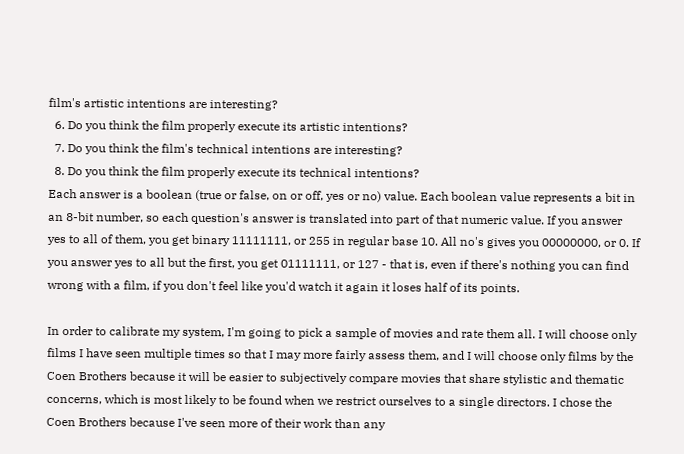film's artistic intentions are interesting?
  6. Do you think the film properly execute its artistic intentions?
  7. Do you think the film's technical intentions are interesting?
  8. Do you think the film properly execute its technical intentions?
Each answer is a boolean (true or false, on or off, yes or no) value. Each boolean value represents a bit in an 8-bit number, so each question's answer is translated into part of that numeric value. If you answer yes to all of them, you get binary 11111111, or 255 in regular base 10. All no's gives you 00000000, or 0. If you answer yes to all but the first, you get 01111111, or 127 - that is, even if there's nothing you can find wrong with a film, if you don't feel like you'd watch it again it loses half of its points.

In order to calibrate my system, I'm going to pick a sample of movies and rate them all. I will choose only films I have seen multiple times so that I may more fairly assess them, and I will choose only films by the Coen Brothers because it will be easier to subjectively compare movies that share stylistic and thematic concerns, which is most likely to be found when we restrict ourselves to a single directors. I chose the Coen Brothers because I've seen more of their work than any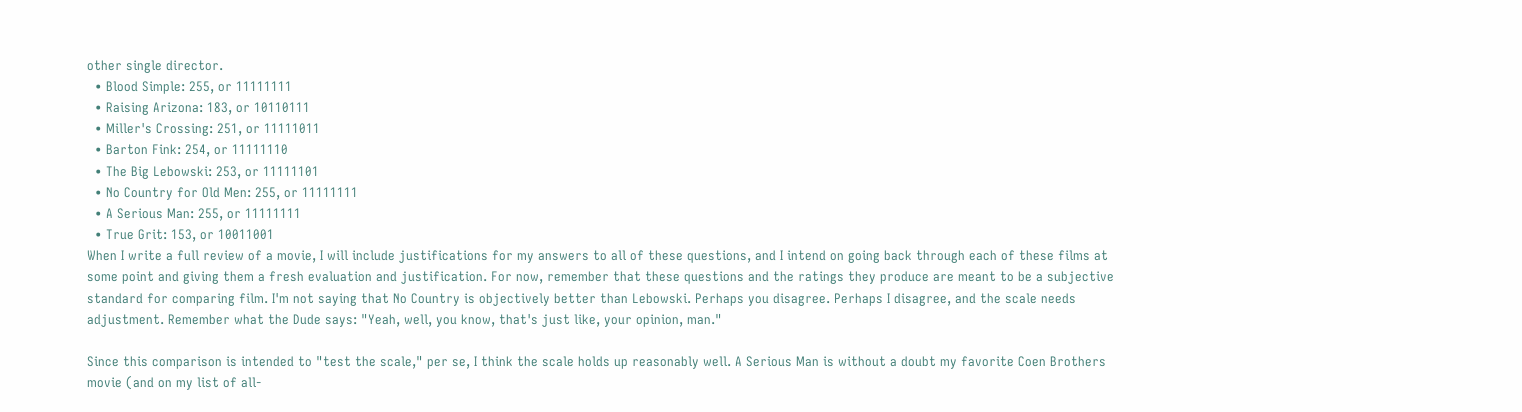other single director.
  • Blood Simple: 255, or 11111111
  • Raising Arizona: 183, or 10110111
  • Miller's Crossing: 251, or 11111011
  • Barton Fink: 254, or 11111110
  • The Big Lebowski: 253, or 11111101
  • No Country for Old Men: 255, or 11111111
  • A Serious Man: 255, or 11111111
  • True Grit: 153, or 10011001
When I write a full review of a movie, I will include justifications for my answers to all of these questions, and I intend on going back through each of these films at some point and giving them a fresh evaluation and justification. For now, remember that these questions and the ratings they produce are meant to be a subjective standard for comparing film. I'm not saying that No Country is objectively better than Lebowski. Perhaps you disagree. Perhaps I disagree, and the scale needs adjustment. Remember what the Dude says: "Yeah, well, you know, that's just like, your opinion, man."

Since this comparison is intended to "test the scale," per se, I think the scale holds up reasonably well. A Serious Man is without a doubt my favorite Coen Brothers movie (and on my list of all-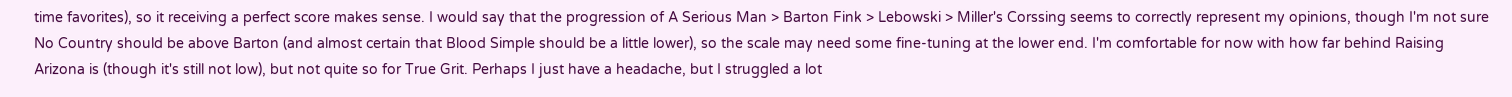time favorites), so it receiving a perfect score makes sense. I would say that the progression of A Serious Man > Barton Fink > Lebowski > Miller's Corssing seems to correctly represent my opinions, though I'm not sure No Country should be above Barton (and almost certain that Blood Simple should be a little lower), so the scale may need some fine-tuning at the lower end. I'm comfortable for now with how far behind Raising Arizona is (though it's still not low), but not quite so for True Grit. Perhaps I just have a headache, but I struggled a lot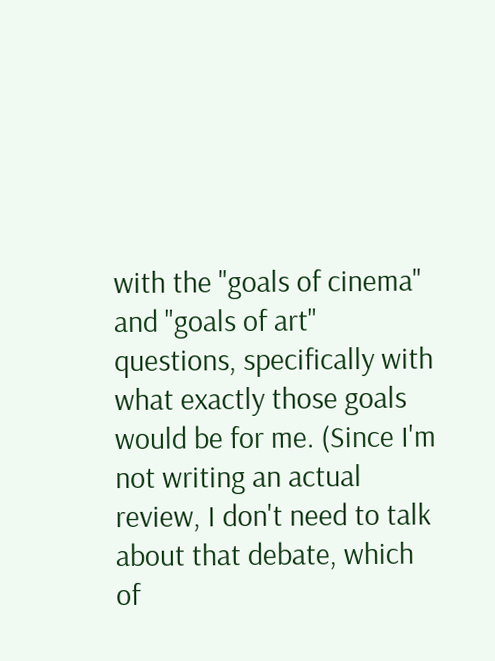with the "goals of cinema" and "goals of art" questions, specifically with what exactly those goals would be for me. (Since I'm not writing an actual review, I don't need to talk about that debate, which of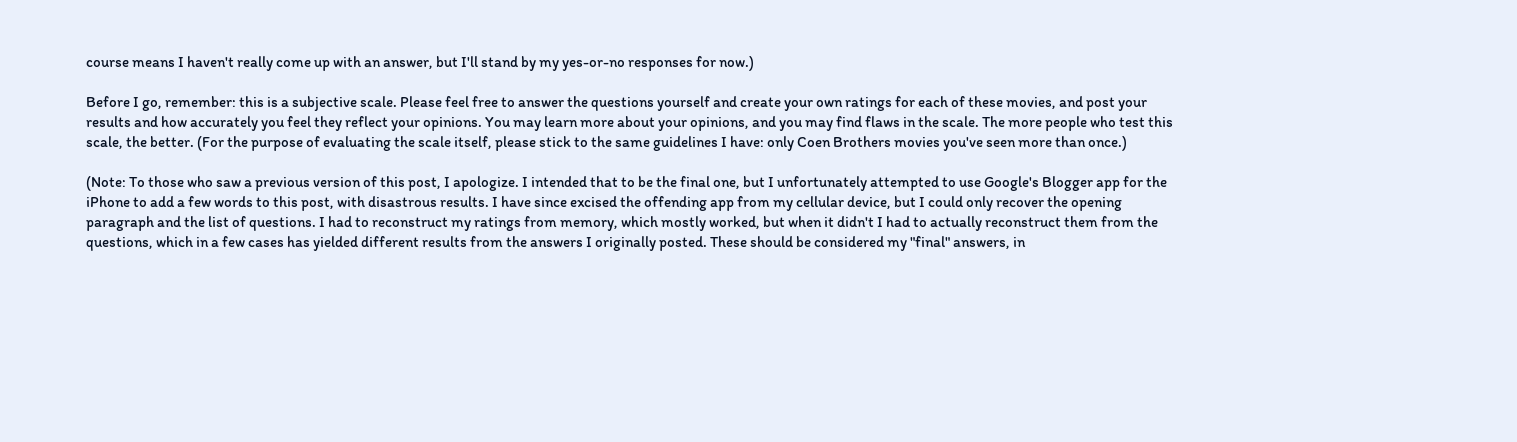course means I haven't really come up with an answer, but I'll stand by my yes-or-no responses for now.)

Before I go, remember: this is a subjective scale. Please feel free to answer the questions yourself and create your own ratings for each of these movies, and post your results and how accurately you feel they reflect your opinions. You may learn more about your opinions, and you may find flaws in the scale. The more people who test this scale, the better. (For the purpose of evaluating the scale itself, please stick to the same guidelines I have: only Coen Brothers movies you've seen more than once.)

(Note: To those who saw a previous version of this post, I apologize. I intended that to be the final one, but I unfortunately attempted to use Google's Blogger app for the iPhone to add a few words to this post, with disastrous results. I have since excised the offending app from my cellular device, but I could only recover the opening paragraph and the list of questions. I had to reconstruct my ratings from memory, which mostly worked, but when it didn't I had to actually reconstruct them from the questions, which in a few cases has yielded different results from the answers I originally posted. These should be considered my "final" answers, in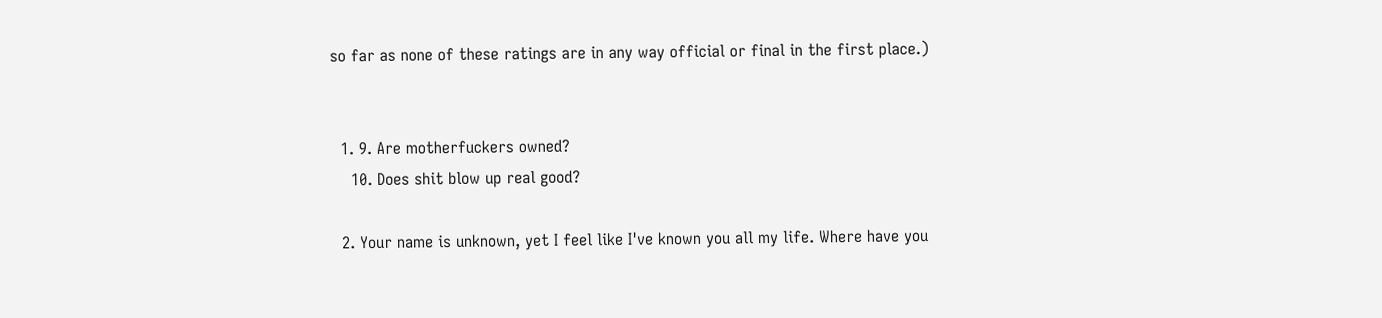so far as none of these ratings are in any way official or final in the first place.)


  1. 9. Are motherfuckers owned?
    10. Does shit blow up real good?

  2. Your name is unknown, yet I feel like I've known you all my life. Where have you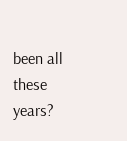been all these years?